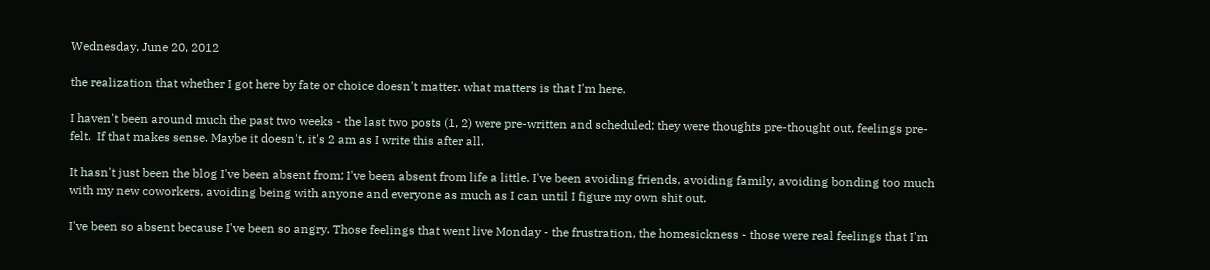Wednesday, June 20, 2012

the realization that whether I got here by fate or choice doesn't matter. what matters is that I'm here.

I haven't been around much the past two weeks - the last two posts (1, 2) were pre-written and scheduled; they were thoughts pre-thought out, feelings pre-felt.  If that makes sense. Maybe it doesn't, it's 2 am as I write this after all.

It hasn't just been the blog I've been absent from; I've been absent from life a little. I've been avoiding friends, avoiding family, avoiding bonding too much with my new coworkers, avoiding being with anyone and everyone as much as I can until I figure my own shit out.

I've been so absent because I've been so angry. Those feelings that went live Monday - the frustration, the homesickness - those were real feelings that I'm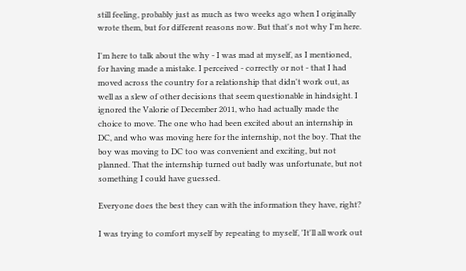still feeling, probably just as much as two weeks ago when I originally wrote them, but for different reasons now. But that's not why I'm here.

I'm here to talk about the why - I was mad at myself, as I mentioned, for having made a mistake. I perceived - correctly or not - that I had moved across the country for a relationship that didn't work out, as well as a slew of other decisions that seem questionable in hindsight. I ignored the Valorie of December 2011, who had actually made the choice to move. The one who had been excited about an internship in DC, and who was moving here for the internship, not the boy. That the boy was moving to DC too was convenient and exciting, but not planned. That the internship turned out badly was unfortunate, but not something I could have guessed.

Everyone does the best they can with the information they have, right?

I was trying to comfort myself by repeating to myself, 'It'll all work out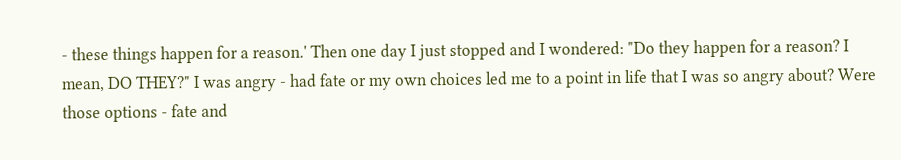- these things happen for a reason.' Then one day I just stopped and I wondered: "Do they happen for a reason? I mean, DO THEY?" I was angry - had fate or my own choices led me to a point in life that I was so angry about? Were those options - fate and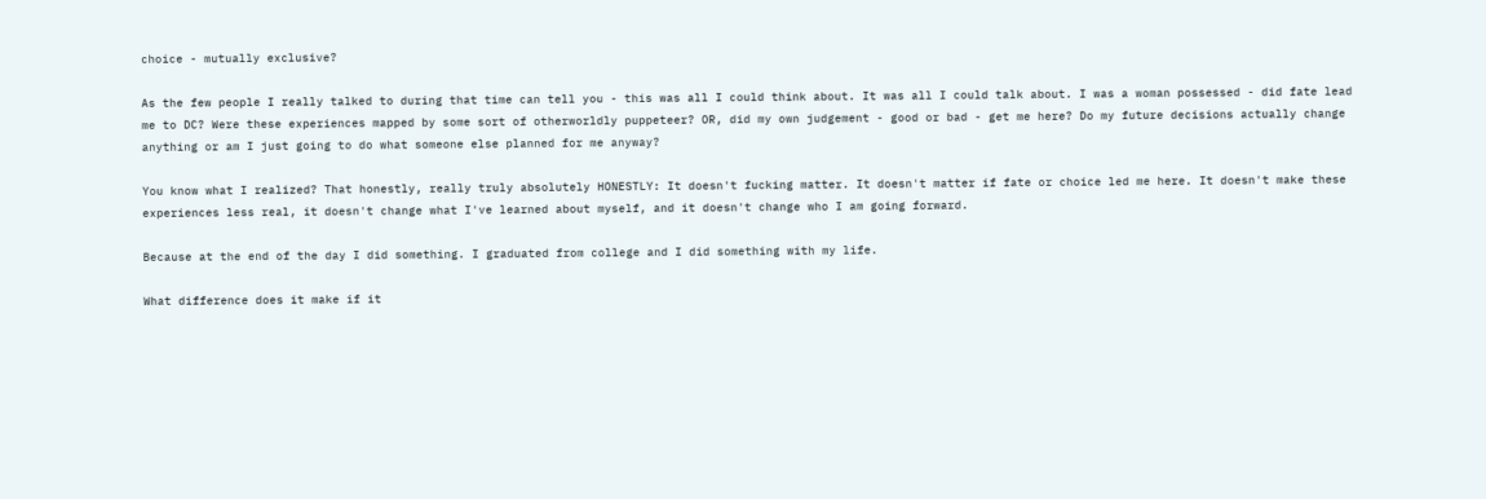choice - mutually exclusive?

As the few people I really talked to during that time can tell you - this was all I could think about. It was all I could talk about. I was a woman possessed - did fate lead me to DC? Were these experiences mapped by some sort of otherworldly puppeteer? OR, did my own judgement - good or bad - get me here? Do my future decisions actually change anything or am I just going to do what someone else planned for me anyway?

You know what I realized? That honestly, really truly absolutely HONESTLY: It doesn't fucking matter. It doesn't matter if fate or choice led me here. It doesn't make these experiences less real, it doesn't change what I've learned about myself, and it doesn't change who I am going forward.

Because at the end of the day I did something. I graduated from college and I did something with my life.

What difference does it make if it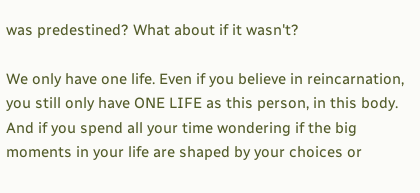was predestined? What about if it wasn't?

We only have one life. Even if you believe in reincarnation, you still only have ONE LIFE as this person, in this body. And if you spend all your time wondering if the big moments in your life are shaped by your choices or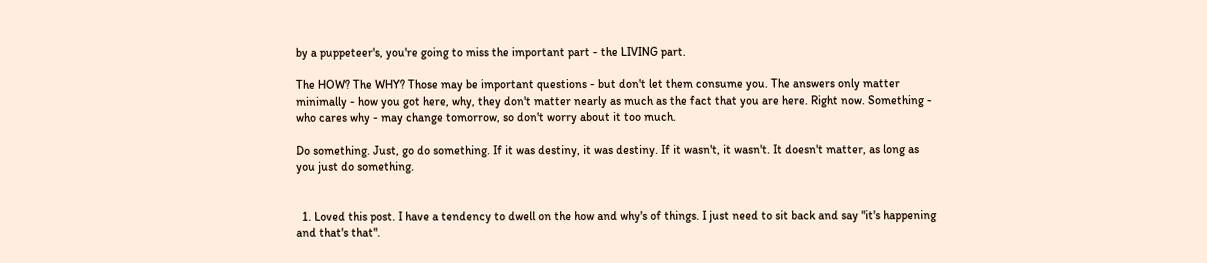by a puppeteer's, you're going to miss the important part - the LIVING part.

The HOW? The WHY? Those may be important questions - but don't let them consume you. The answers only matter minimally - how you got here, why, they don't matter nearly as much as the fact that you are here. Right now. Something - who cares why - may change tomorrow, so don't worry about it too much.

Do something. Just, go do something. If it was destiny, it was destiny. If it wasn't, it wasn't. It doesn't matter, as long as you just do something.


  1. Loved this post. I have a tendency to dwell on the how and why's of things. I just need to sit back and say "it's happening and that's that".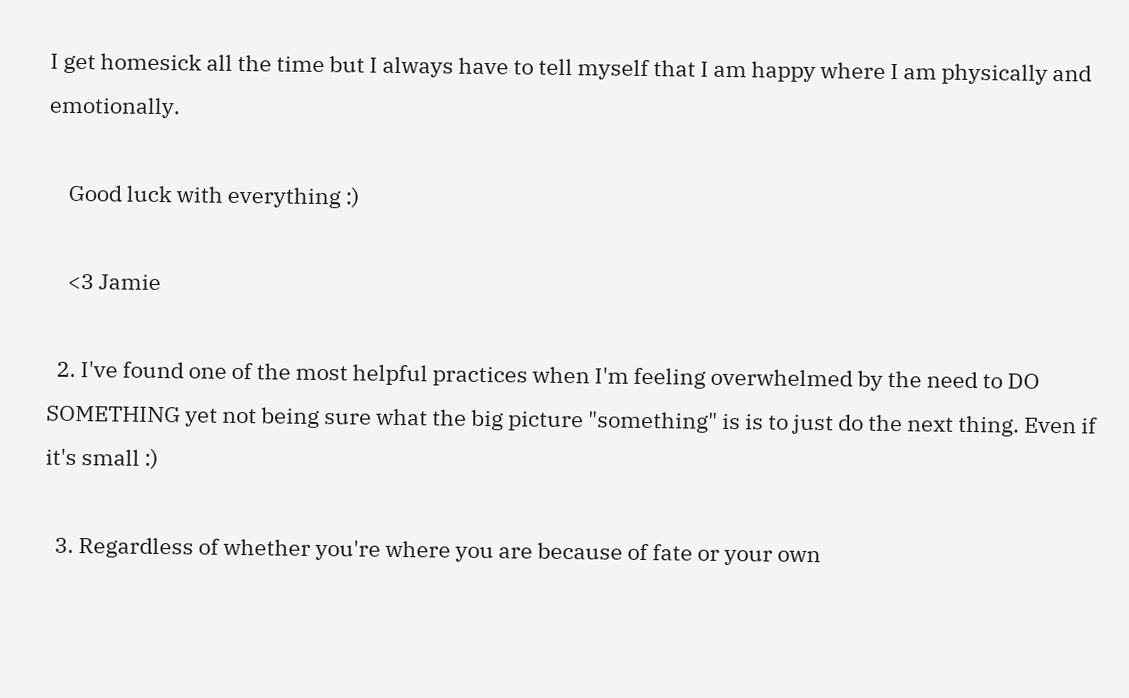I get homesick all the time but I always have to tell myself that I am happy where I am physically and emotionally.

    Good luck with everything :)

    <3 Jamie

  2. I've found one of the most helpful practices when I'm feeling overwhelmed by the need to DO SOMETHING yet not being sure what the big picture "something" is is to just do the next thing. Even if it's small :)

  3. Regardless of whether you're where you are because of fate or your own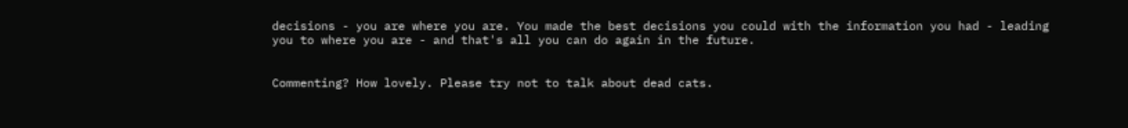decisions - you are where you are. You made the best decisions you could with the information you had - leading you to where you are - and that's all you can do again in the future.


Commenting? How lovely. Please try not to talk about dead cats.